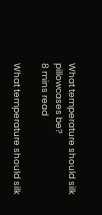What temperature should silk pillowcases be?
8 mins read

What temperature should silk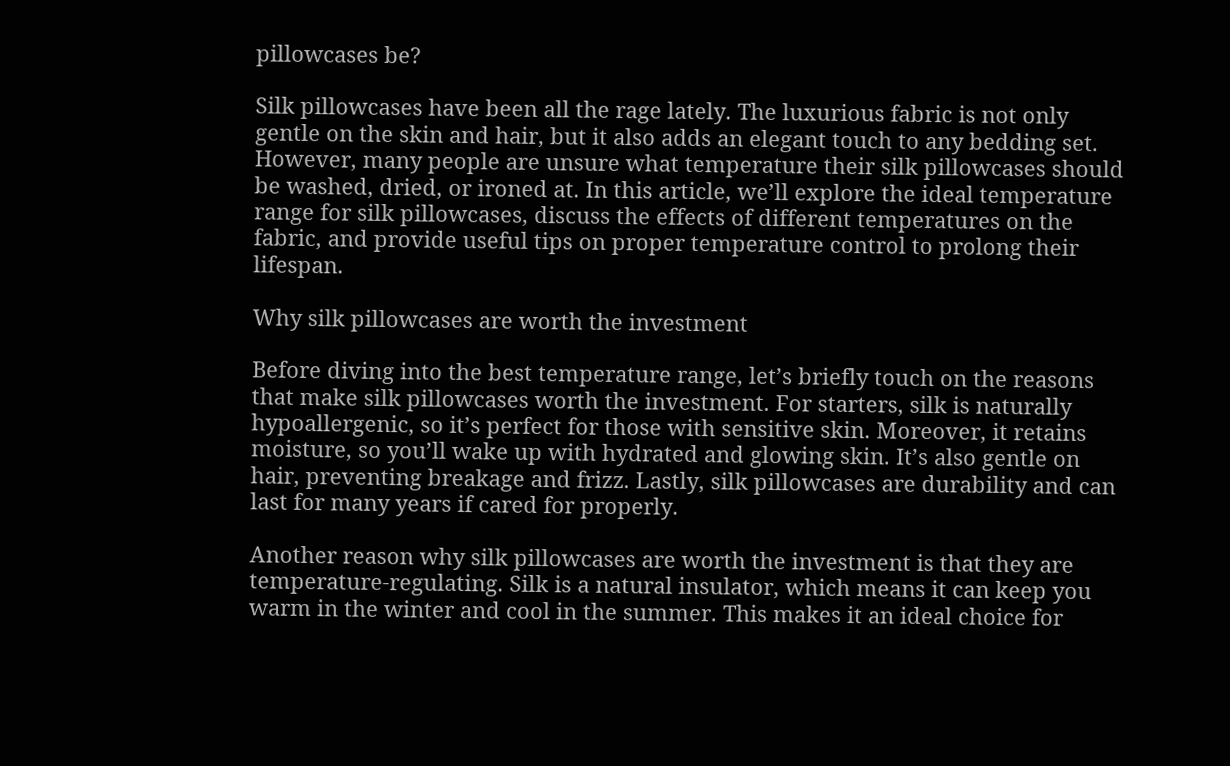pillowcases be?

Silk pillowcases have been all the rage lately. The luxurious fabric is not only gentle on the skin and hair, but it also adds an elegant touch to any bedding set. However, many people are unsure what temperature their silk pillowcases should be washed, dried, or ironed at. In this article, we’ll explore the ideal temperature range for silk pillowcases, discuss the effects of different temperatures on the fabric, and provide useful tips on proper temperature control to prolong their lifespan.

Why silk pillowcases are worth the investment

Before diving into the best temperature range, let’s briefly touch on the reasons that make silk pillowcases worth the investment. For starters, silk is naturally hypoallergenic, so it’s perfect for those with sensitive skin. Moreover, it retains moisture, so you’ll wake up with hydrated and glowing skin. It’s also gentle on hair, preventing breakage and frizz. Lastly, silk pillowcases are durability and can last for many years if cared for properly.

Another reason why silk pillowcases are worth the investment is that they are temperature-regulating. Silk is a natural insulator, which means it can keep you warm in the winter and cool in the summer. This makes it an ideal choice for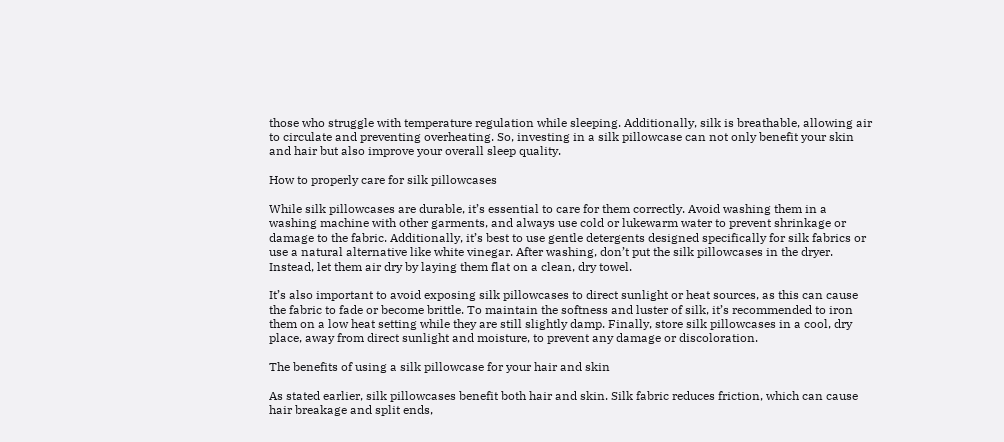those who struggle with temperature regulation while sleeping. Additionally, silk is breathable, allowing air to circulate and preventing overheating. So, investing in a silk pillowcase can not only benefit your skin and hair but also improve your overall sleep quality.

How to properly care for silk pillowcases

While silk pillowcases are durable, it’s essential to care for them correctly. Avoid washing them in a washing machine with other garments, and always use cold or lukewarm water to prevent shrinkage or damage to the fabric. Additionally, it’s best to use gentle detergents designed specifically for silk fabrics or use a natural alternative like white vinegar. After washing, don’t put the silk pillowcases in the dryer. Instead, let them air dry by laying them flat on a clean, dry towel.

It’s also important to avoid exposing silk pillowcases to direct sunlight or heat sources, as this can cause the fabric to fade or become brittle. To maintain the softness and luster of silk, it’s recommended to iron them on a low heat setting while they are still slightly damp. Finally, store silk pillowcases in a cool, dry place, away from direct sunlight and moisture, to prevent any damage or discoloration.

The benefits of using a silk pillowcase for your hair and skin

As stated earlier, silk pillowcases benefit both hair and skin. Silk fabric reduces friction, which can cause hair breakage and split ends,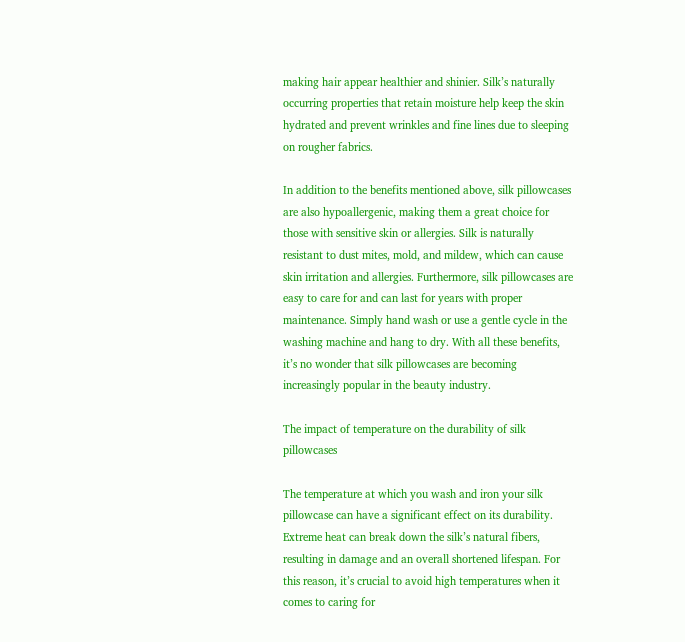making hair appear healthier and shinier. Silk’s naturally occurring properties that retain moisture help keep the skin hydrated and prevent wrinkles and fine lines due to sleeping on rougher fabrics.

In addition to the benefits mentioned above, silk pillowcases are also hypoallergenic, making them a great choice for those with sensitive skin or allergies. Silk is naturally resistant to dust mites, mold, and mildew, which can cause skin irritation and allergies. Furthermore, silk pillowcases are easy to care for and can last for years with proper maintenance. Simply hand wash or use a gentle cycle in the washing machine and hang to dry. With all these benefits, it’s no wonder that silk pillowcases are becoming increasingly popular in the beauty industry.

The impact of temperature on the durability of silk pillowcases

The temperature at which you wash and iron your silk pillowcase can have a significant effect on its durability. Extreme heat can break down the silk’s natural fibers, resulting in damage and an overall shortened lifespan. For this reason, it’s crucial to avoid high temperatures when it comes to caring for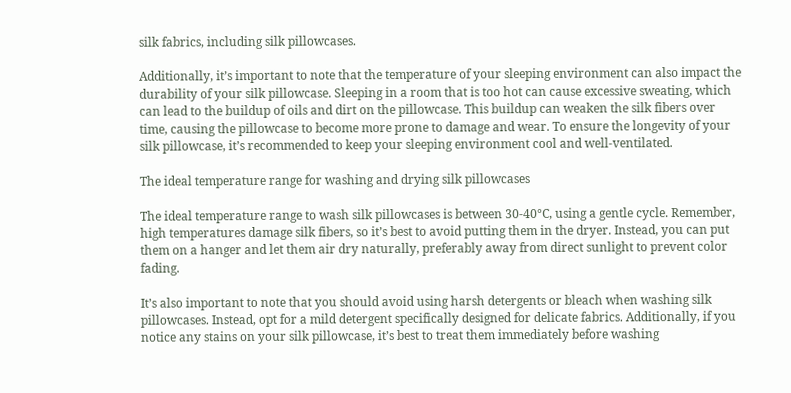silk fabrics, including silk pillowcases.

Additionally, it’s important to note that the temperature of your sleeping environment can also impact the durability of your silk pillowcase. Sleeping in a room that is too hot can cause excessive sweating, which can lead to the buildup of oils and dirt on the pillowcase. This buildup can weaken the silk fibers over time, causing the pillowcase to become more prone to damage and wear. To ensure the longevity of your silk pillowcase, it’s recommended to keep your sleeping environment cool and well-ventilated.

The ideal temperature range for washing and drying silk pillowcases

The ideal temperature range to wash silk pillowcases is between 30-40°C, using a gentle cycle. Remember, high temperatures damage silk fibers, so it’s best to avoid putting them in the dryer. Instead, you can put them on a hanger and let them air dry naturally, preferably away from direct sunlight to prevent color fading.

It’s also important to note that you should avoid using harsh detergents or bleach when washing silk pillowcases. Instead, opt for a mild detergent specifically designed for delicate fabrics. Additionally, if you notice any stains on your silk pillowcase, it’s best to treat them immediately before washing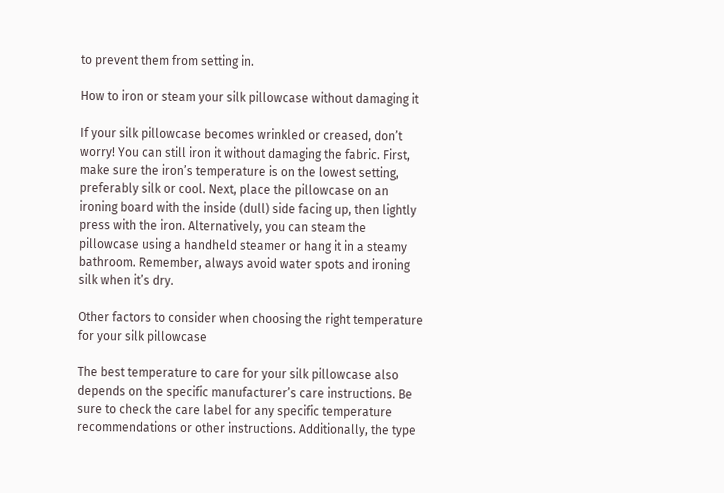to prevent them from setting in.

How to iron or steam your silk pillowcase without damaging it

If your silk pillowcase becomes wrinkled or creased, don’t worry! You can still iron it without damaging the fabric. First, make sure the iron’s temperature is on the lowest setting, preferably silk or cool. Next, place the pillowcase on an ironing board with the inside (dull) side facing up, then lightly press with the iron. Alternatively, you can steam the pillowcase using a handheld steamer or hang it in a steamy bathroom. Remember, always avoid water spots and ironing silk when it’s dry.

Other factors to consider when choosing the right temperature for your silk pillowcase

The best temperature to care for your silk pillowcase also depends on the specific manufacturer’s care instructions. Be sure to check the care label for any specific temperature recommendations or other instructions. Additionally, the type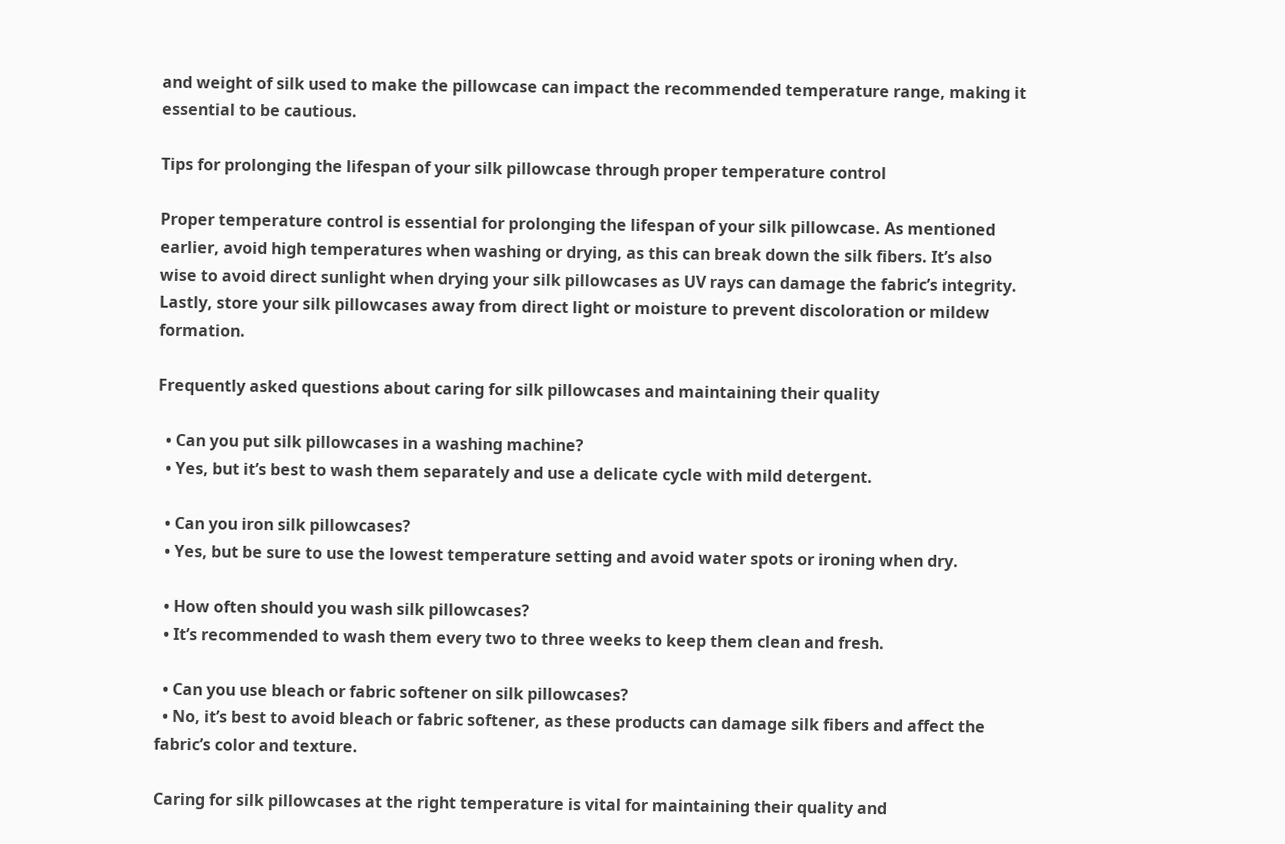and weight of silk used to make the pillowcase can impact the recommended temperature range, making it essential to be cautious.

Tips for prolonging the lifespan of your silk pillowcase through proper temperature control

Proper temperature control is essential for prolonging the lifespan of your silk pillowcase. As mentioned earlier, avoid high temperatures when washing or drying, as this can break down the silk fibers. It’s also wise to avoid direct sunlight when drying your silk pillowcases as UV rays can damage the fabric’s integrity. Lastly, store your silk pillowcases away from direct light or moisture to prevent discoloration or mildew formation.

Frequently asked questions about caring for silk pillowcases and maintaining their quality

  • Can you put silk pillowcases in a washing machine?
  • Yes, but it’s best to wash them separately and use a delicate cycle with mild detergent.

  • Can you iron silk pillowcases?
  • Yes, but be sure to use the lowest temperature setting and avoid water spots or ironing when dry.

  • How often should you wash silk pillowcases?
  • It’s recommended to wash them every two to three weeks to keep them clean and fresh.

  • Can you use bleach or fabric softener on silk pillowcases?
  • No, it’s best to avoid bleach or fabric softener, as these products can damage silk fibers and affect the fabric’s color and texture.

Caring for silk pillowcases at the right temperature is vital for maintaining their quality and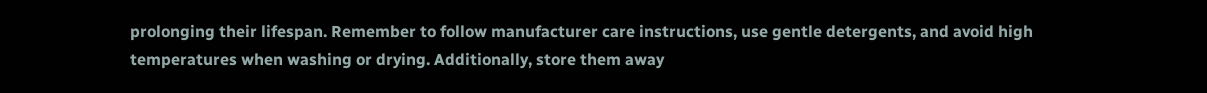prolonging their lifespan. Remember to follow manufacturer care instructions, use gentle detergents, and avoid high temperatures when washing or drying. Additionally, store them away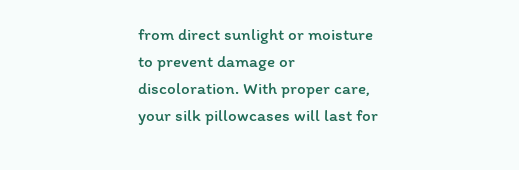from direct sunlight or moisture to prevent damage or discoloration. With proper care, your silk pillowcases will last for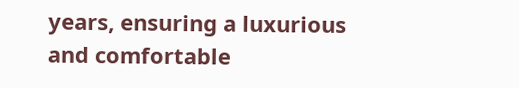years, ensuring a luxurious and comfortable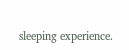sleeping experience.